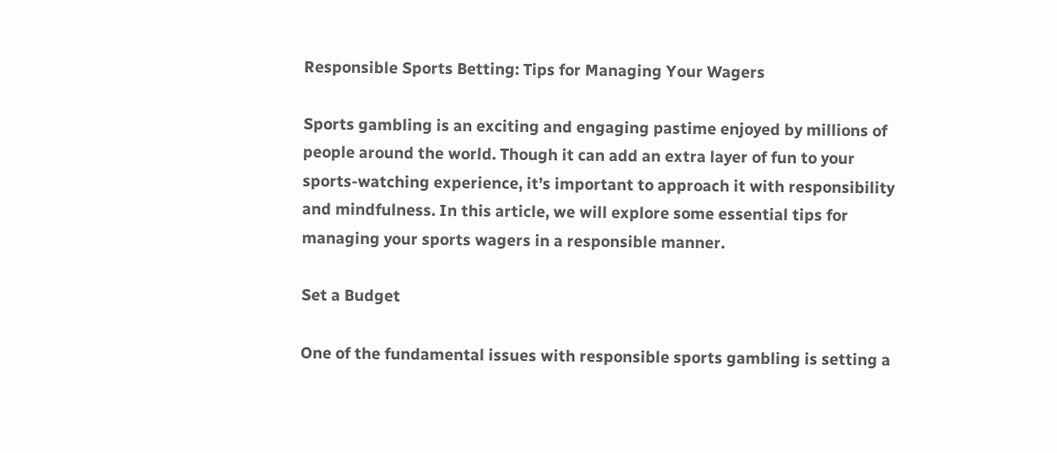Responsible Sports Betting: Tips for Managing Your Wagers

Sports gambling is an exciting and engaging pastime enjoyed by millions of people around the world. Though it can add an extra layer of fun to your sports-watching experience, it’s important to approach it with responsibility and mindfulness. In this article, we will explore some essential tips for managing your sports wagers in a responsible manner.

Set a Budget

One of the fundamental issues with responsible sports gambling is setting a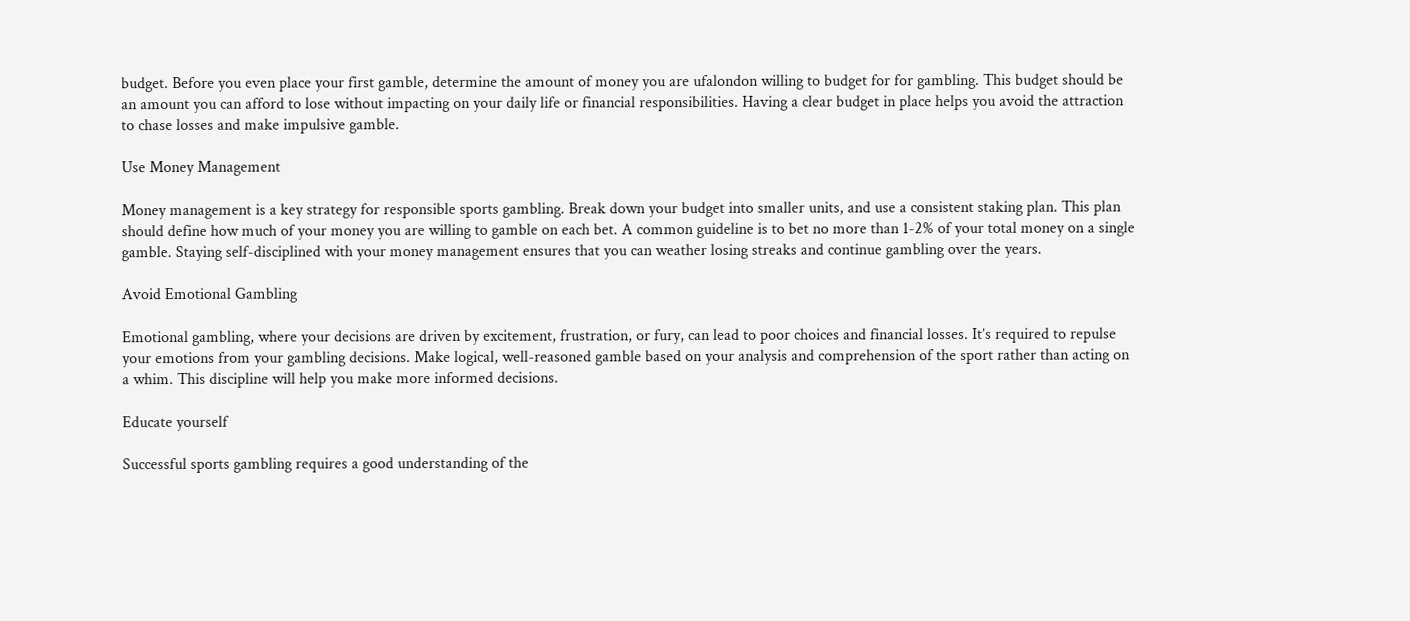budget. Before you even place your first gamble, determine the amount of money you are ufalondon willing to budget for for gambling. This budget should be an amount you can afford to lose without impacting on your daily life or financial responsibilities. Having a clear budget in place helps you avoid the attraction to chase losses and make impulsive gamble.

Use Money Management

Money management is a key strategy for responsible sports gambling. Break down your budget into smaller units, and use a consistent staking plan. This plan should define how much of your money you are willing to gamble on each bet. A common guideline is to bet no more than 1-2% of your total money on a single gamble. Staying self-disciplined with your money management ensures that you can weather losing streaks and continue gambling over the years.

Avoid Emotional Gambling

Emotional gambling, where your decisions are driven by excitement, frustration, or fury, can lead to poor choices and financial losses. It’s required to repulse your emotions from your gambling decisions. Make logical, well-reasoned gamble based on your analysis and comprehension of the sport rather than acting on a whim. This discipline will help you make more informed decisions.

Educate yourself

Successful sports gambling requires a good understanding of the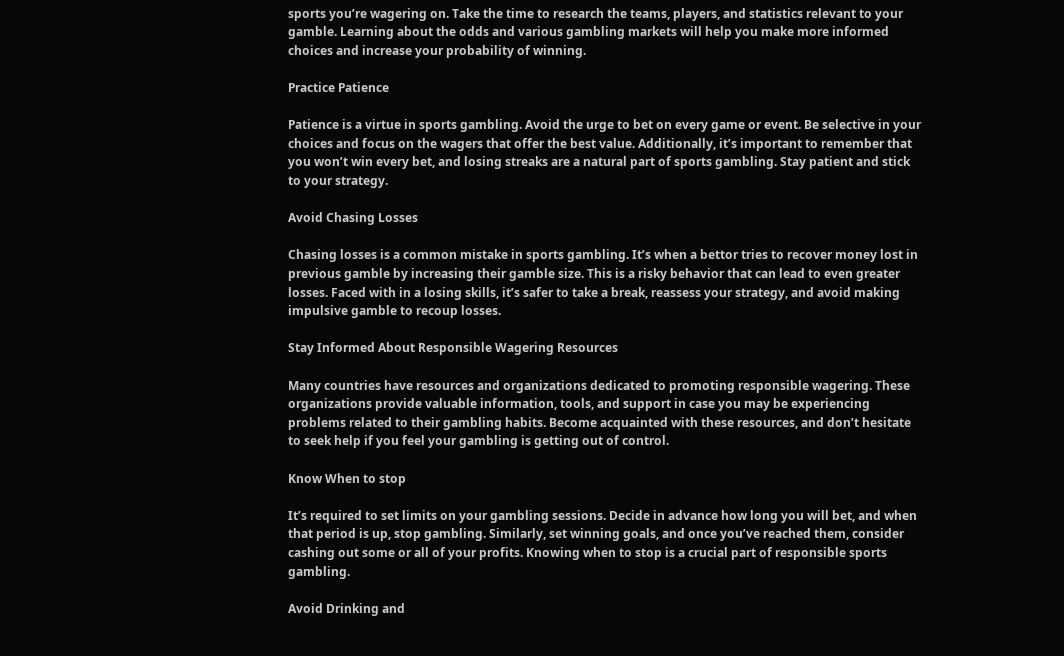sports you’re wagering on. Take the time to research the teams, players, and statistics relevant to your gamble. Learning about the odds and various gambling markets will help you make more informed choices and increase your probability of winning.

Practice Patience

Patience is a virtue in sports gambling. Avoid the urge to bet on every game or event. Be selective in your choices and focus on the wagers that offer the best value. Additionally, it’s important to remember that you won’t win every bet, and losing streaks are a natural part of sports gambling. Stay patient and stick to your strategy.

Avoid Chasing Losses

Chasing losses is a common mistake in sports gambling. It’s when a bettor tries to recover money lost in previous gamble by increasing their gamble size. This is a risky behavior that can lead to even greater losses. Faced with in a losing skills, it’s safer to take a break, reassess your strategy, and avoid making impulsive gamble to recoup losses.

Stay Informed About Responsible Wagering Resources

Many countries have resources and organizations dedicated to promoting responsible wagering. These organizations provide valuable information, tools, and support in case you may be experiencing problems related to their gambling habits. Become acquainted with these resources, and don’t hesitate to seek help if you feel your gambling is getting out of control.

Know When to stop

It’s required to set limits on your gambling sessions. Decide in advance how long you will bet, and when that period is up, stop gambling. Similarly, set winning goals, and once you’ve reached them, consider cashing out some or all of your profits. Knowing when to stop is a crucial part of responsible sports gambling.

Avoid Drinking and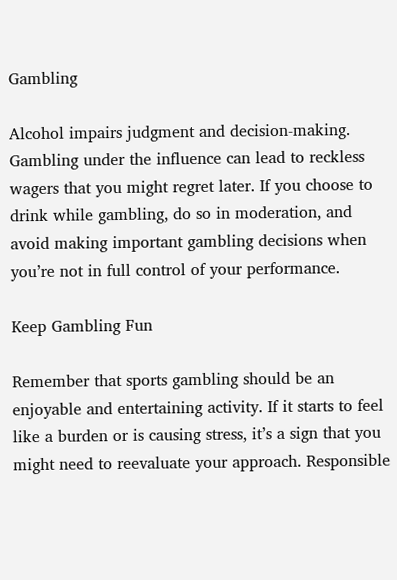Gambling

Alcohol impairs judgment and decision-making. Gambling under the influence can lead to reckless wagers that you might regret later. If you choose to drink while gambling, do so in moderation, and avoid making important gambling decisions when you’re not in full control of your performance.

Keep Gambling Fun

Remember that sports gambling should be an enjoyable and entertaining activity. If it starts to feel like a burden or is causing stress, it’s a sign that you might need to reevaluate your approach. Responsible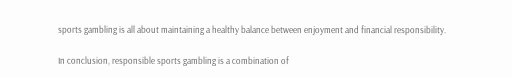sports gambling is all about maintaining a healthy balance between enjoyment and financial responsibility.

In conclusion, responsible sports gambling is a combination of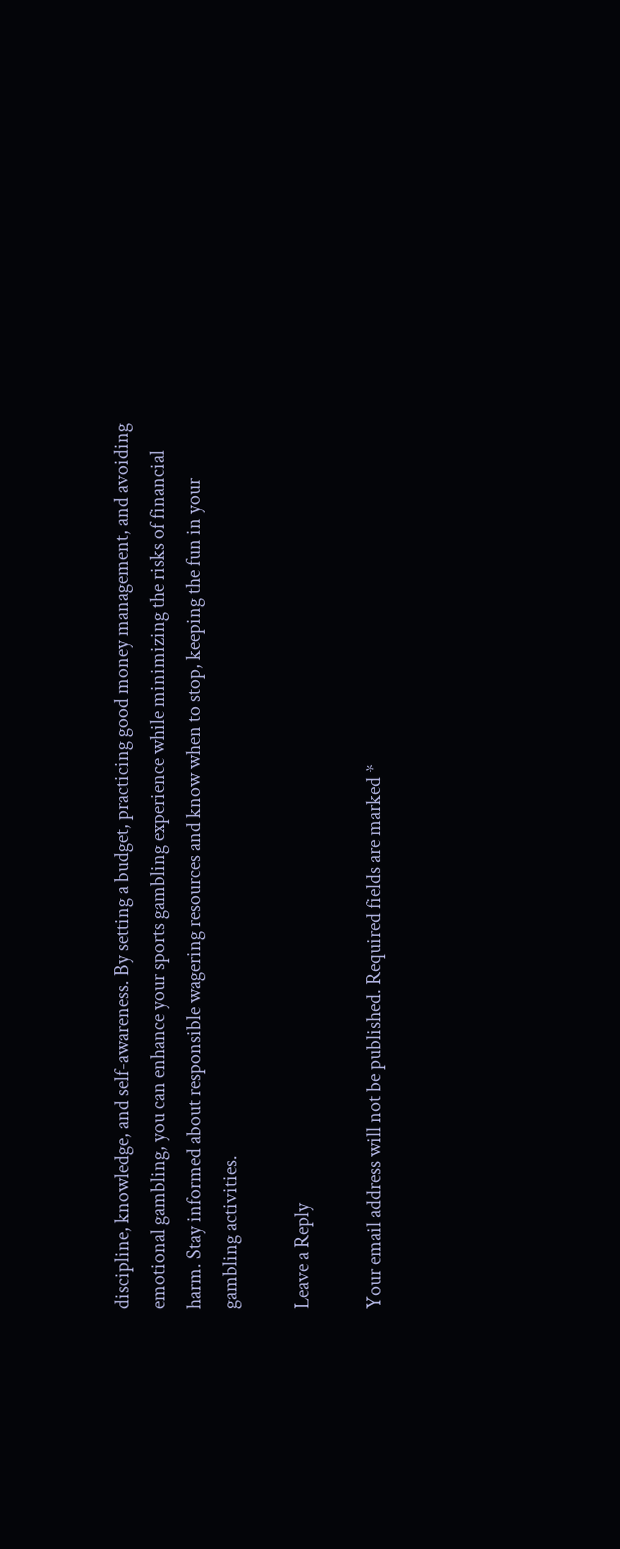discipline, knowledge, and self-awareness. By setting a budget, practicing good money management, and avoiding emotional gambling, you can enhance your sports gambling experience while minimizing the risks of financial harm. Stay informed about responsible wagering resources and know when to stop, keeping the fun in your gambling activities.

Leave a Reply

Your email address will not be published. Required fields are marked *